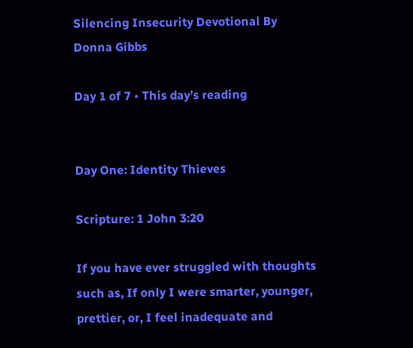Silencing Insecurity Devotional By Donna Gibbs

Day 1 of 7 • This day’s reading


Day One: Identity Thieves

Scripture: 1 John 3:20

If you have ever struggled with thoughts such as, If only I were smarter, younger, prettier, or, I feel inadequate and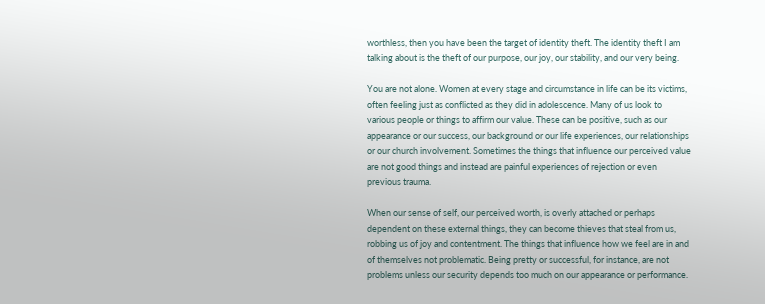worthless, then you have been the target of identity theft. The identity theft I am talking about is the theft of our purpose, our joy, our stability, and our very being.

You are not alone. Women at every stage and circumstance in life can be its victims, often feeling just as conflicted as they did in adolescence. Many of us look to various people or things to affirm our value. These can be positive, such as our appearance or our success, our background or our life experiences, our relationships or our church involvement. Sometimes the things that influence our perceived value are not good things and instead are painful experiences of rejection or even previous trauma.

When our sense of self, our perceived worth, is overly attached or perhaps dependent on these external things, they can become thieves that steal from us, robbing us of joy and contentment. The things that influence how we feel are in and of themselves not problematic. Being pretty or successful, for instance, are not problems unless our security depends too much on our appearance or performance.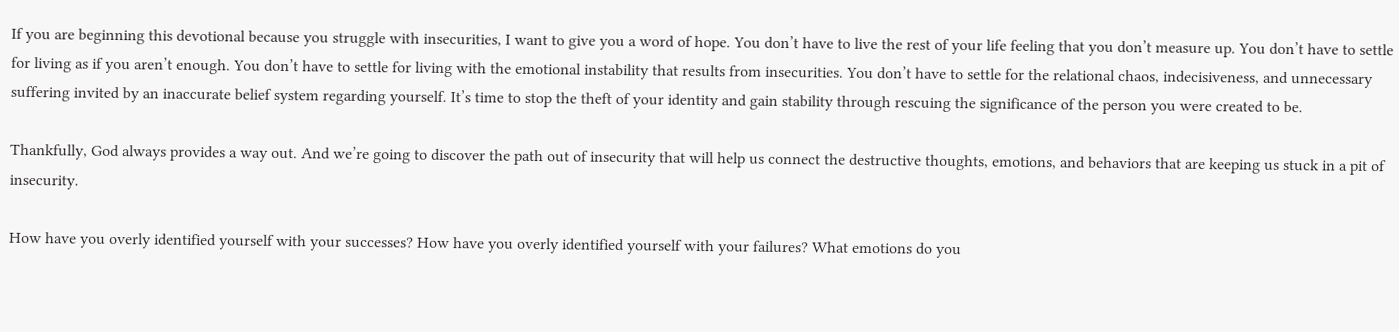If you are beginning this devotional because you struggle with insecurities, I want to give you a word of hope. You don’t have to live the rest of your life feeling that you don’t measure up. You don’t have to settle for living as if you aren’t enough. You don’t have to settle for living with the emotional instability that results from insecurities. You don’t have to settle for the relational chaos, indecisiveness, and unnecessary suffering invited by an inaccurate belief system regarding yourself. It’s time to stop the theft of your identity and gain stability through rescuing the significance of the person you were created to be.

Thankfully, God always provides a way out. And we’re going to discover the path out of insecurity that will help us connect the destructive thoughts, emotions, and behaviors that are keeping us stuck in a pit of insecurity.

How have you overly identified yourself with your successes? How have you overly identified yourself with your failures? What emotions do you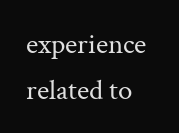experience related to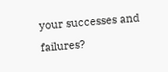your successes and failures?